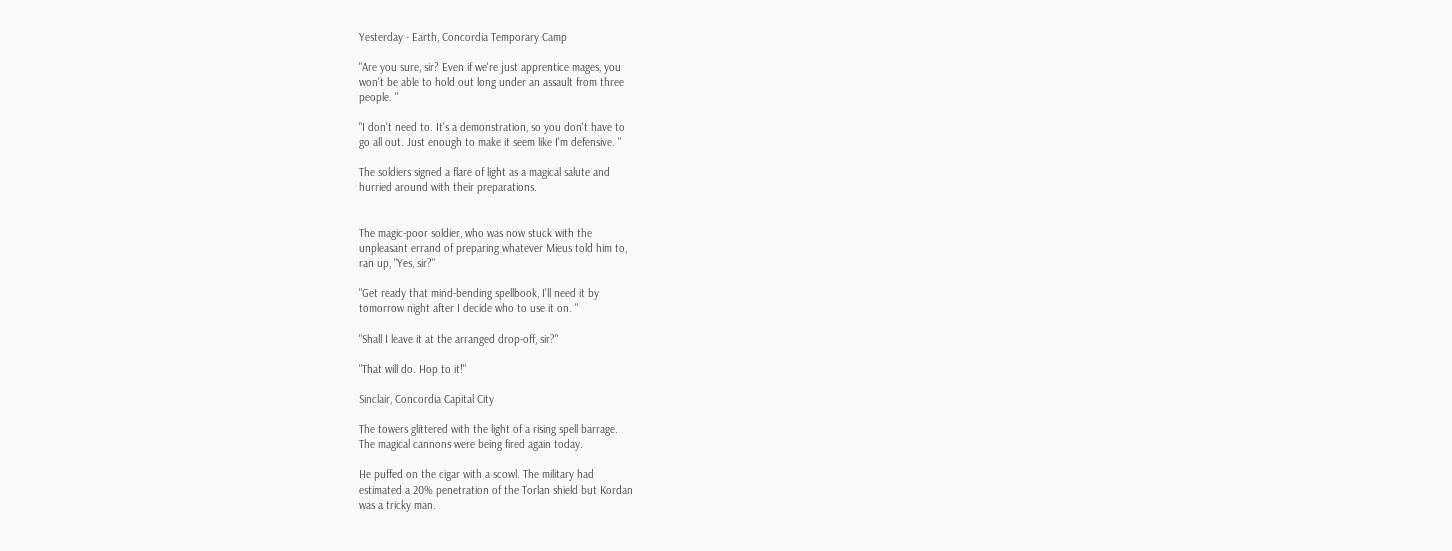Yesterday - Earth, Concordia Temporary Camp

"Are you sure, sir? Even if we're just apprentice mages, you
won't be able to hold out long under an assault from three
people. "

"I don't need to. It's a demonstration, so you don't have to
go all out. Just enough to make it seem like I'm defensive. "

The soldiers signed a flare of light as a magical salute and
hurried around with their preparations.


The magic-poor soldier, who was now stuck with the
unpleasant errand of preparing whatever Mieus told him to,
ran up, "Yes, sir?"

"Get ready that mind-bending spellbook, I'll need it by
tomorrow night after I decide who to use it on. "

"Shall I leave it at the arranged drop-off, sir?"

"That will do. Hop to it!"

Sinclair, Concordia Capital City

The towers glittered with the light of a rising spell barrage.
The magical cannons were being fired again today.

He puffed on the cigar with a scowl. The military had
estimated a 20% penetration of the Torlan shield but Kordan
was a tricky man.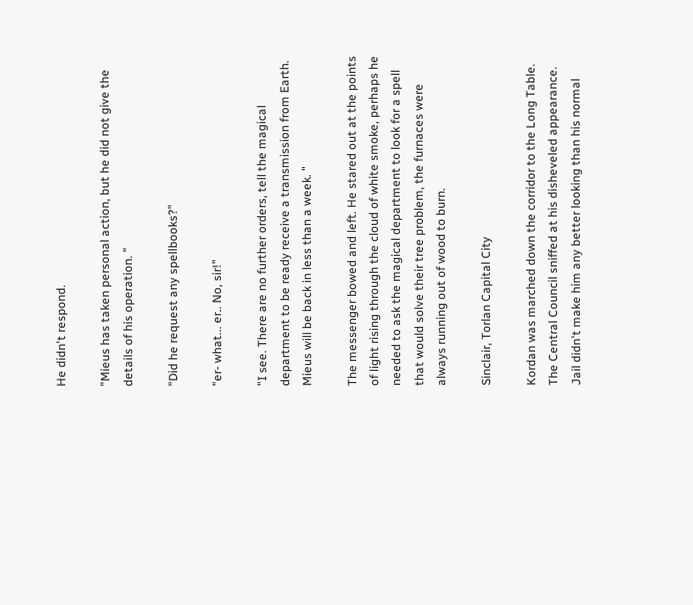He didn't respond.

"Mieus has taken personal action, but he did not give the
details of his operation. "

"Did he request any spellbooks?"

"er- what... er.. No, sir!"

"I see. There are no further orders, tell the magical
department to be ready receive a transmission from Earth.
Mieus will be back in less than a week. "

The messenger bowed and left. He stared out at the points
of light rising through the cloud of white smoke, perhaps he
needed to ask the magical department to look for a spell
that would solve their tree problem, the furnaces were
always running out of wood to burn.

Sinclair, Torlan Capital City

Kordan was marched down the corridor to the Long Table.
The Central Council sniffed at his disheveled appearance.
Jail didn't make him any better looking than his normal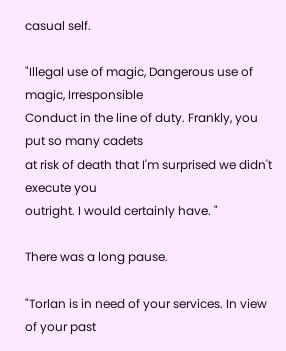casual self.

"Illegal use of magic, Dangerous use of magic, Irresponsible
Conduct in the line of duty. Frankly, you put so many cadets
at risk of death that I'm surprised we didn't execute you
outright. I would certainly have. "

There was a long pause.

"Torlan is in need of your services. In view of your past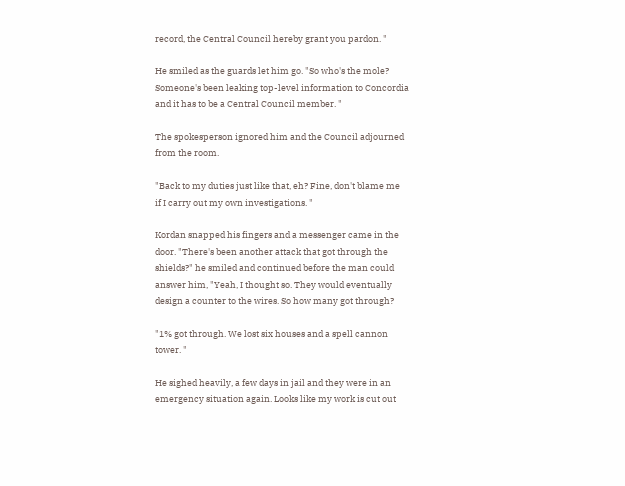record, the Central Council hereby grant you pardon. "

He smiled as the guards let him go. "So who's the mole?
Someone's been leaking top-level information to Concordia
and it has to be a Central Council member. "

The spokesperson ignored him and the Council adjourned
from the room.

"Back to my duties just like that, eh? Fine, don't blame me
if I carry out my own investigations. "

Kordan snapped his fingers and a messenger came in the
door. "There's been another attack that got through the
shields?" he smiled and continued before the man could
answer him, "Yeah, I thought so. They would eventually
design a counter to the wires. So how many got through?

"1% got through. We lost six houses and a spell cannon
tower. "

He sighed heavily, a few days in jail and they were in an
emergency situation again. Looks like my work is cut out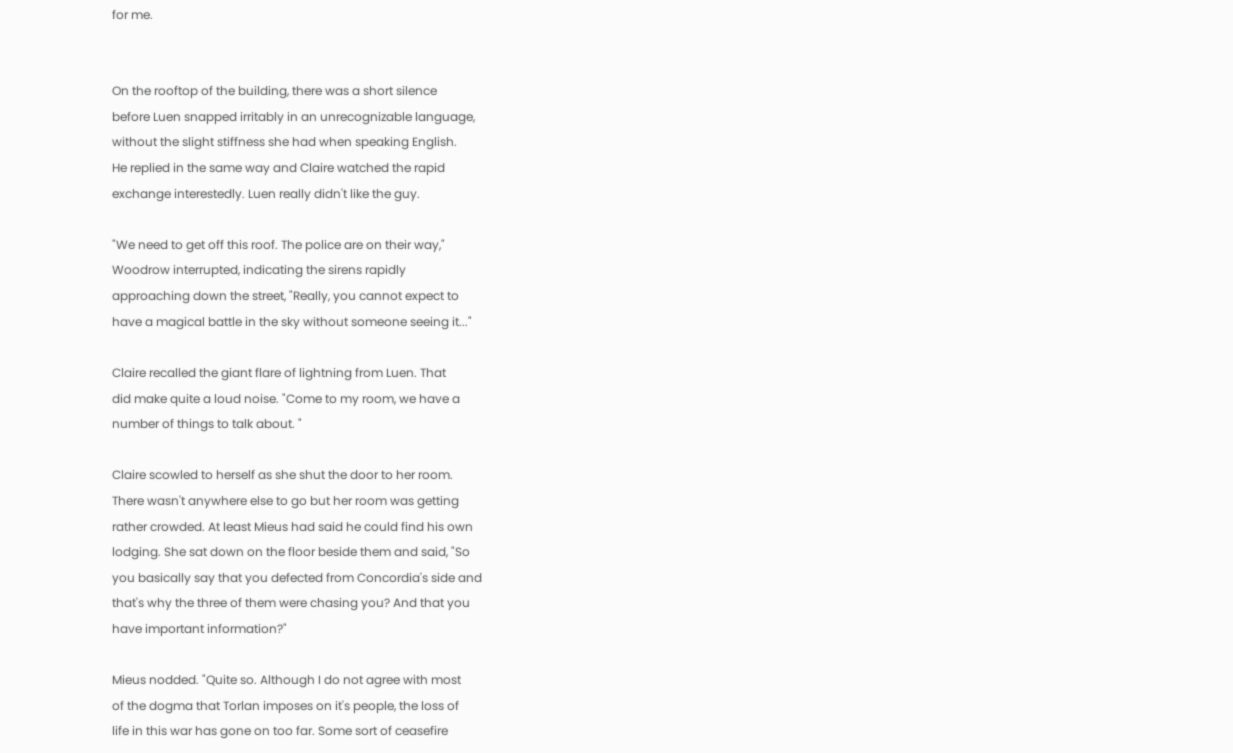for me.


On the rooftop of the building, there was a short silence
before Luen snapped irritably in an unrecognizable language,
without the slight stiffness she had when speaking English.
He replied in the same way and Claire watched the rapid
exchange interestedly. Luen really didn't like the guy.

"We need to get off this roof. The police are on their way,"
Woodrow interrupted, indicating the sirens rapidly
approaching down the street, "Really, you cannot expect to
have a magical battle in the sky without someone seeing it..."

Claire recalled the giant flare of lightning from Luen. That
did make quite a loud noise. "Come to my room, we have a
number of things to talk about. "

Claire scowled to herself as she shut the door to her room.
There wasn't anywhere else to go but her room was getting
rather crowded. At least Mieus had said he could find his own
lodging. She sat down on the floor beside them and said, "So
you basically say that you defected from Concordia's side and
that's why the three of them were chasing you? And that you
have important information?"

Mieus nodded. "Quite so. Although I do not agree with most
of the dogma that Torlan imposes on it's people, the loss of
life in this war has gone on too far. Some sort of ceasefire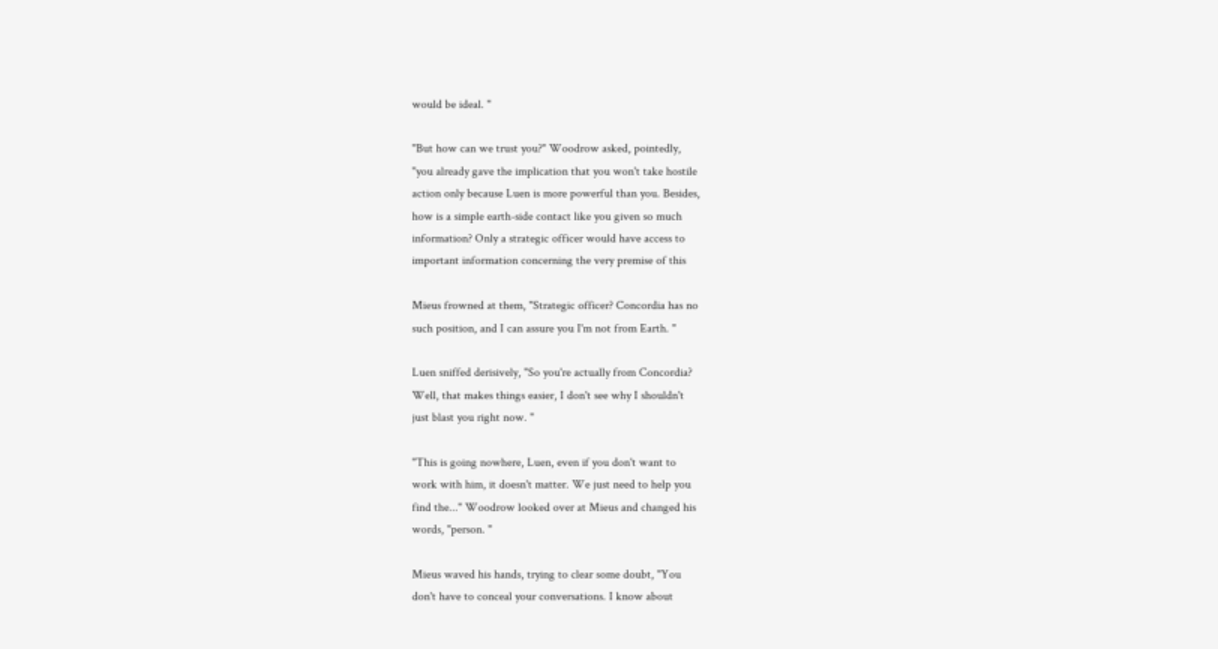would be ideal. "

"But how can we trust you?" Woodrow asked, pointedly,
"you already gave the implication that you won't take hostile
action only because Luen is more powerful than you. Besides,
how is a simple earth-side contact like you given so much
information? Only a strategic officer would have access to
important information concerning the very premise of this

Mieus frowned at them, "Strategic officer? Concordia has no
such position, and I can assure you I'm not from Earth. "

Luen sniffed derisively, "So you're actually from Concordia?
Well, that makes things easier, I don't see why I shouldn't
just blast you right now. "

"This is going nowhere, Luen, even if you don't want to
work with him, it doesn't matter. We just need to help you
find the..." Woodrow looked over at Mieus and changed his
words, "person. "

Mieus waved his hands, trying to clear some doubt, "You
don't have to conceal your conversations. I know about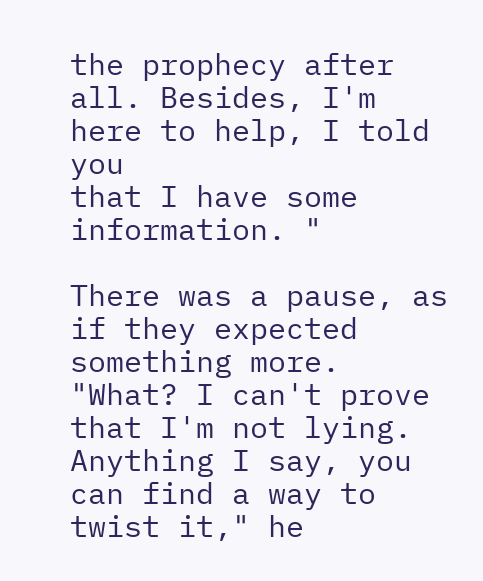the prophecy after all. Besides, I'm here to help, I told you
that I have some information. "

There was a pause, as if they expected something more.
"What? I can't prove that I'm not lying. Anything I say, you
can find a way to twist it," he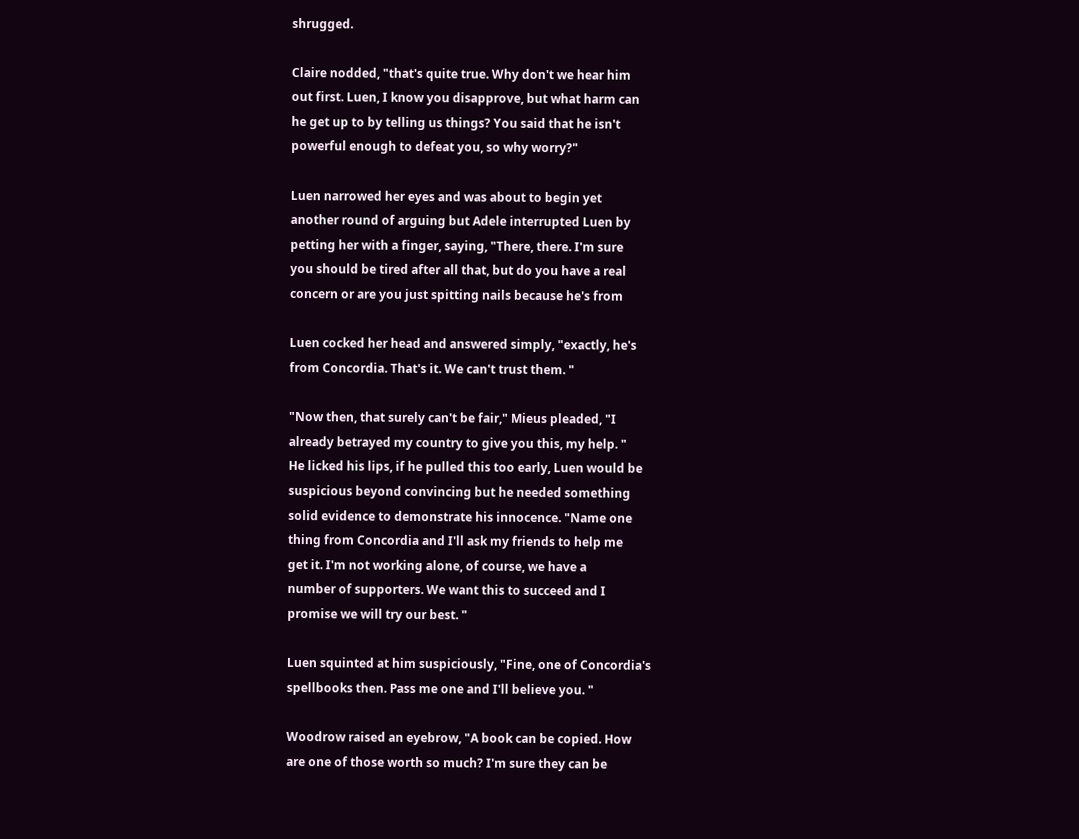shrugged.

Claire nodded, "that's quite true. Why don't we hear him
out first. Luen, I know you disapprove, but what harm can
he get up to by telling us things? You said that he isn't
powerful enough to defeat you, so why worry?"

Luen narrowed her eyes and was about to begin yet
another round of arguing but Adele interrupted Luen by
petting her with a finger, saying, "There, there. I'm sure
you should be tired after all that, but do you have a real
concern or are you just spitting nails because he's from

Luen cocked her head and answered simply, "exactly, he's
from Concordia. That's it. We can't trust them. "

"Now then, that surely can't be fair," Mieus pleaded, "I
already betrayed my country to give you this, my help. "
He licked his lips, if he pulled this too early, Luen would be
suspicious beyond convincing but he needed something
solid evidence to demonstrate his innocence. "Name one
thing from Concordia and I'll ask my friends to help me
get it. I'm not working alone, of course, we have a
number of supporters. We want this to succeed and I
promise we will try our best. "

Luen squinted at him suspiciously, "Fine, one of Concordia's
spellbooks then. Pass me one and I'll believe you. "

Woodrow raised an eyebrow, "A book can be copied. How
are one of those worth so much? I'm sure they can be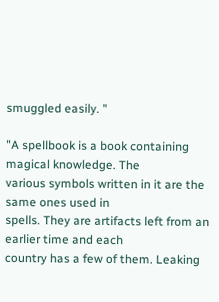smuggled easily. "

"A spellbook is a book containing magical knowledge. The
various symbols written in it are the same ones used in
spells. They are artifacts left from an earlier time and each
country has a few of them. Leaking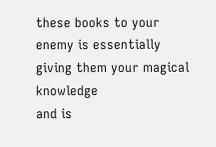these books to your
enemy is essentially giving them your magical knowledge
and is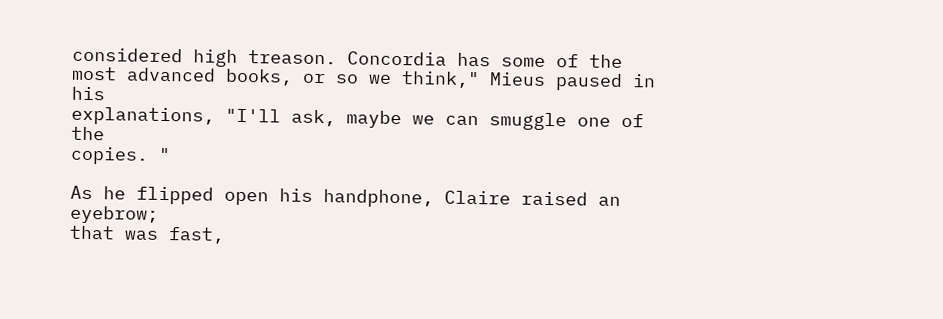considered high treason. Concordia has some of the
most advanced books, or so we think," Mieus paused in his
explanations, "I'll ask, maybe we can smuggle one of the
copies. "

As he flipped open his handphone, Claire raised an eyebrow;
that was fast,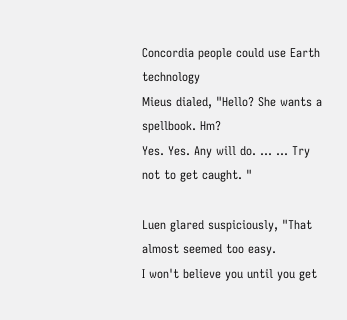Concordia people could use Earth technology
Mieus dialed, "Hello? She wants a spellbook. Hm?
Yes. Yes. Any will do. ... ... Try not to get caught. "

Luen glared suspiciously, "That almost seemed too easy.
I won't believe you until you get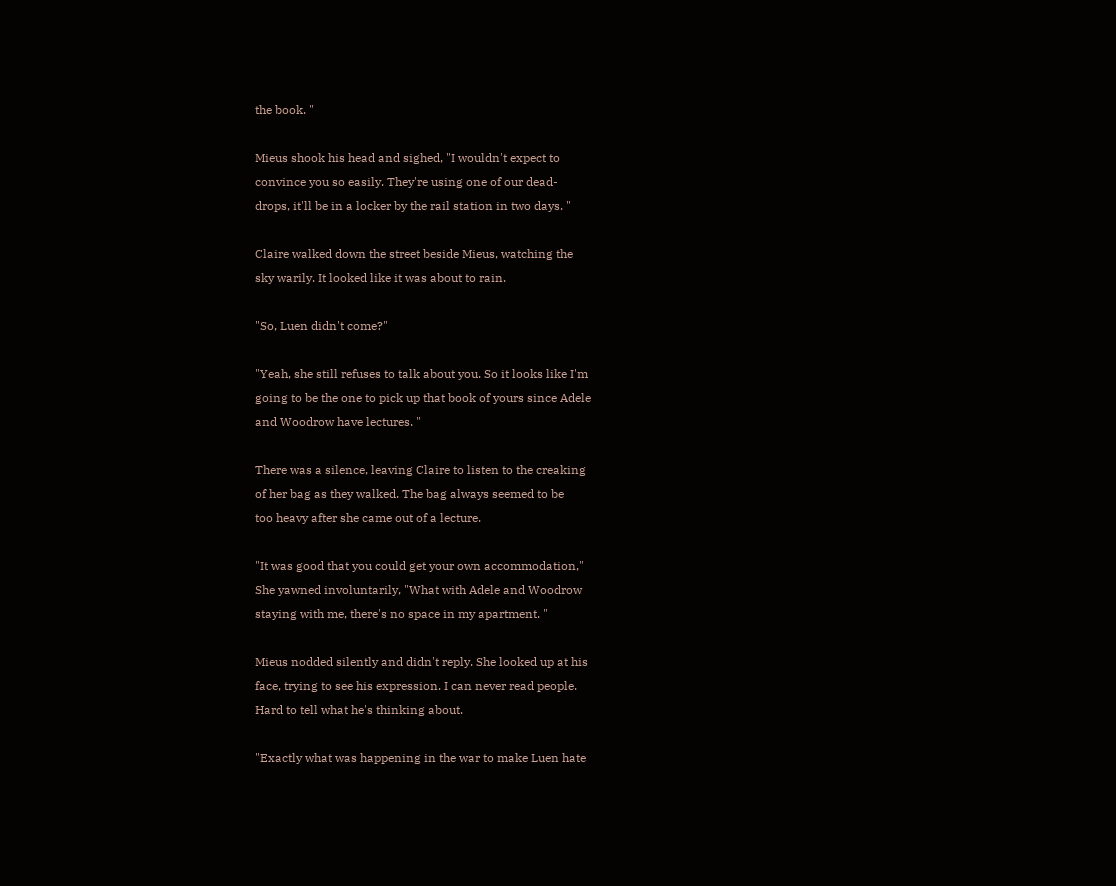the book. "

Mieus shook his head and sighed, "I wouldn't expect to
convince you so easily. They're using one of our dead-
drops, it'll be in a locker by the rail station in two days. "

Claire walked down the street beside Mieus, watching the
sky warily. It looked like it was about to rain.

"So, Luen didn't come?"

"Yeah, she still refuses to talk about you. So it looks like I'm
going to be the one to pick up that book of yours since Adele
and Woodrow have lectures. "

There was a silence, leaving Claire to listen to the creaking
of her bag as they walked. The bag always seemed to be
too heavy after she came out of a lecture.

"It was good that you could get your own accommodation,"
She yawned involuntarily, "What with Adele and Woodrow
staying with me, there's no space in my apartment. "

Mieus nodded silently and didn't reply. She looked up at his
face, trying to see his expression. I can never read people.
Hard to tell what he's thinking about.

"Exactly what was happening in the war to make Luen hate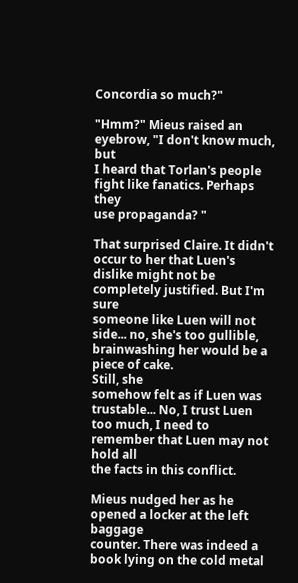Concordia so much?"

"Hmm?" Mieus raised an eyebrow, "I don't know much, but
I heard that Torlan's people fight like fanatics. Perhaps they
use propaganda? "

That surprised Claire. It didn't occur to her that Luen's
dislike might not be completely justified. But I'm sure
someone like Luen will not side... no, she's too gullible,
brainwashing her would be a piece of cake.
Still, she
somehow felt as if Luen was trustable... No, I trust Luen
too much, I need to remember that Luen may not hold all
the facts in this conflict.

Mieus nudged her as he opened a locker at the left baggage
counter. There was indeed a book lying on the cold metal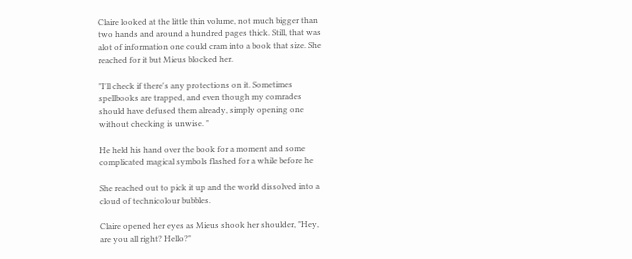Claire looked at the little thin volume, not much bigger than
two hands and around a hundred pages thick. Still, that was
alot of information one could cram into a book that size. She
reached for it but Mieus blocked her.

"I'll check if there's any protections on it. Sometimes
spellbooks are trapped, and even though my comrades
should have defused them already, simply opening one
without checking is unwise. "

He held his hand over the book for a moment and some
complicated magical symbols flashed for a while before he

She reached out to pick it up and the world dissolved into a
cloud of technicolour bubbles.

Claire opened her eyes as Mieus shook her shoulder, "Hey,
are you all right? Hello?"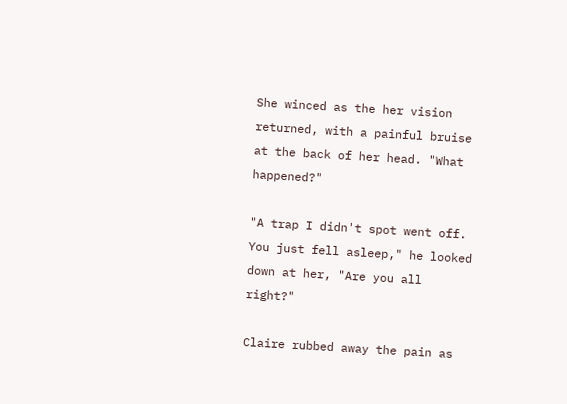She winced as the her vision returned, with a painful bruise
at the back of her head. "What happened?"

"A trap I didn't spot went off. You just fell asleep," he looked
down at her, "Are you all right?"

Claire rubbed away the pain as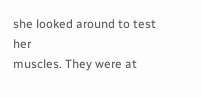she looked around to test her
muscles. They were at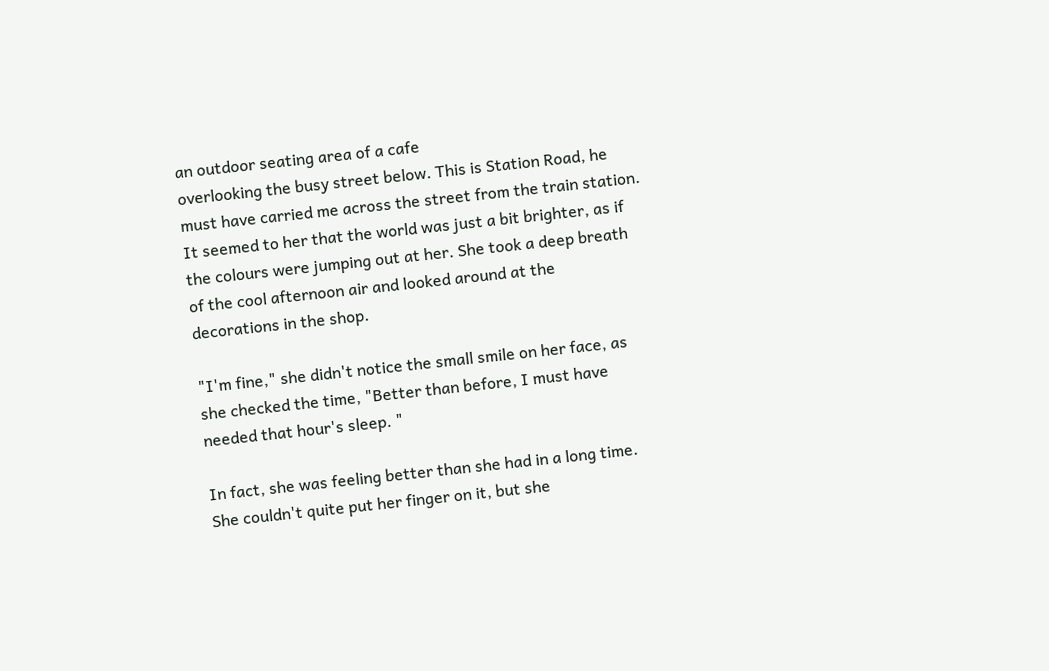an outdoor seating area of a cafe
overlooking the busy street below. This is Station Road, he
must have carried me across the street from the train station.
It seemed to her that the world was just a bit brighter, as if
the colours were jumping out at her. She took a deep breath
of the cool afternoon air and looked around at the
decorations in the shop.

"I'm fine," she didn't notice the small smile on her face, as
she checked the time, "Better than before, I must have
needed that hour's sleep. "

In fact, she was feeling better than she had in a long time.
She couldn't quite put her finger on it, but she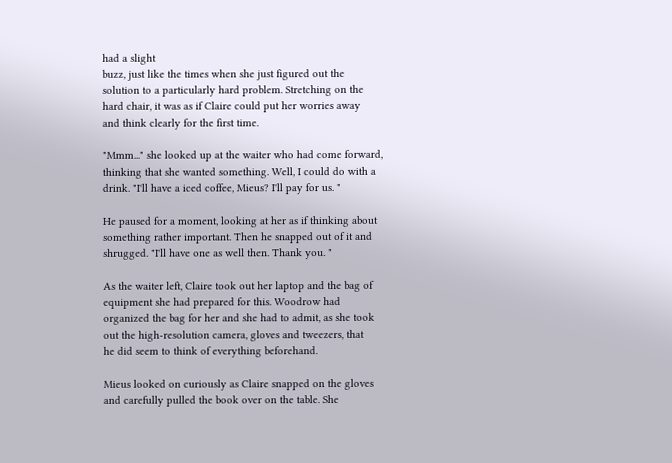had a slight
buzz, just like the times when she just figured out the
solution to a particularly hard problem. Stretching on the
hard chair, it was as if Claire could put her worries away
and think clearly for the first time.

"Mmm..." she looked up at the waiter who had come forward,
thinking that she wanted something. Well, I could do with a
drink. "I'll have a iced coffee, Mieus? I'll pay for us. "

He paused for a moment, looking at her as if thinking about
something rather important. Then he snapped out of it and
shrugged. "I'll have one as well then. Thank you. "

As the waiter left, Claire took out her laptop and the bag of
equipment she had prepared for this. Woodrow had
organized the bag for her and she had to admit, as she took
out the high-resolution camera, gloves and tweezers, that
he did seem to think of everything beforehand.

Mieus looked on curiously as Claire snapped on the gloves
and carefully pulled the book over on the table. She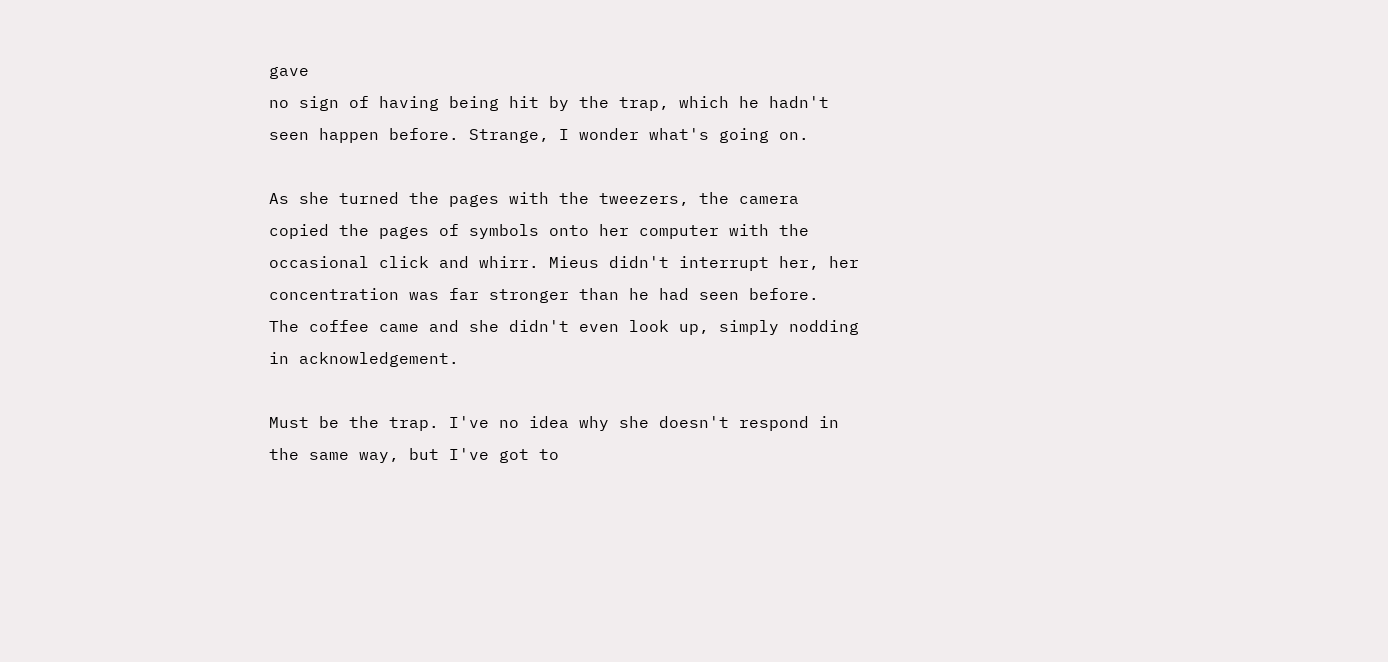gave
no sign of having being hit by the trap, which he hadn't
seen happen before. Strange, I wonder what's going on.

As she turned the pages with the tweezers, the camera
copied the pages of symbols onto her computer with the
occasional click and whirr. Mieus didn't interrupt her, her
concentration was far stronger than he had seen before.
The coffee came and she didn't even look up, simply nodding
in acknowledgement.

Must be the trap. I've no idea why she doesn't respond in
the same way, but I've got to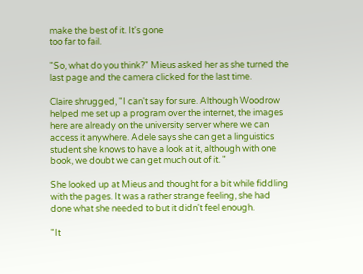make the best of it. It's gone
too far to fail.

"So, what do you think?" Mieus asked her as she turned the
last page and the camera clicked for the last time.

Claire shrugged, "I can't say for sure. Although Woodrow
helped me set up a program over the internet, the images
here are already on the university server where we can
access it anywhere. Adele says she can get a linguistics
student she knows to have a look at it, although with one
book, we doubt we can get much out of it. "

She looked up at Mieus and thought for a bit while fiddling
with the pages. It was a rather strange feeling, she had
done what she needed to but it didn't feel enough.

"It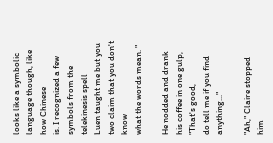looks like a symbolic language though, like how Chinese
is. I recognized a few symbols from the telekinesis spell
Luen taught me but you two claim that you don't know
what the words mean. "

He nodded and drank his coffee in one gulp, "That's good,
do tell me if you find anything..."

"Ah," Claire stopped him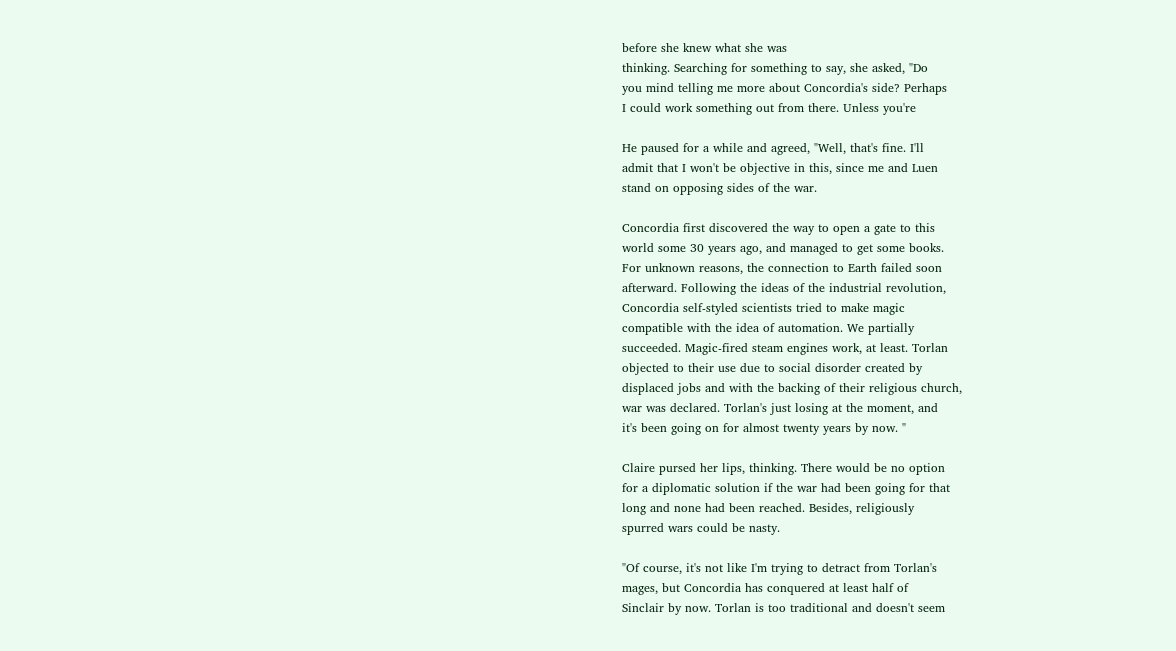before she knew what she was
thinking. Searching for something to say, she asked, "Do
you mind telling me more about Concordia's side? Perhaps
I could work something out from there. Unless you're

He paused for a while and agreed, "Well, that's fine. I'll
admit that I won't be objective in this, since me and Luen
stand on opposing sides of the war.

Concordia first discovered the way to open a gate to this
world some 30 years ago, and managed to get some books.
For unknown reasons, the connection to Earth failed soon
afterward. Following the ideas of the industrial revolution,
Concordia self-styled scientists tried to make magic
compatible with the idea of automation. We partially
succeeded. Magic-fired steam engines work, at least. Torlan
objected to their use due to social disorder created by
displaced jobs and with the backing of their religious church,
war was declared. Torlan's just losing at the moment, and
it's been going on for almost twenty years by now. "

Claire pursed her lips, thinking. There would be no option
for a diplomatic solution if the war had been going for that
long and none had been reached. Besides, religiously
spurred wars could be nasty.

"Of course, it's not like I'm trying to detract from Torlan's
mages, but Concordia has conquered at least half of
Sinclair by now. Torlan is too traditional and doesn't seem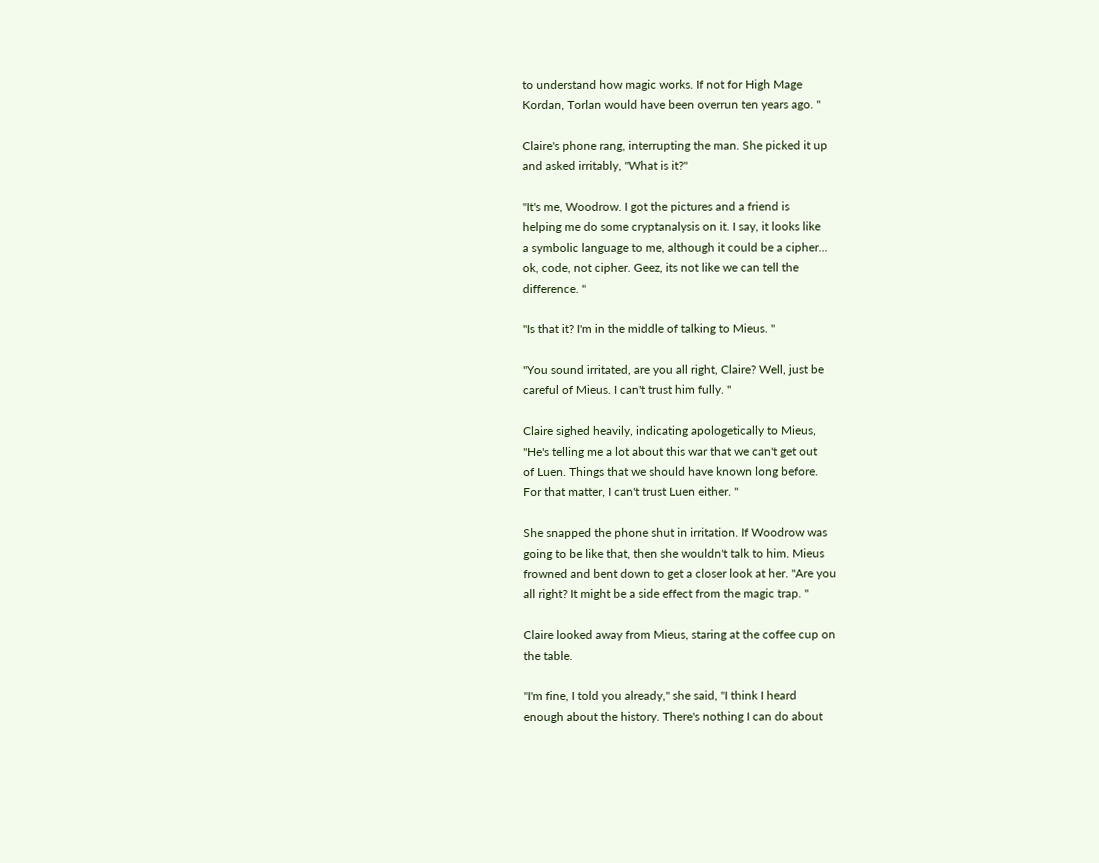to understand how magic works. If not for High Mage
Kordan, Torlan would have been overrun ten years ago. "

Claire's phone rang, interrupting the man. She picked it up
and asked irritably, "What is it?"

"It's me, Woodrow. I got the pictures and a friend is
helping me do some cryptanalysis on it. I say, it looks like
a symbolic language to me, although it could be a cipher...
ok, code, not cipher. Geez, its not like we can tell the
difference. "

"Is that it? I'm in the middle of talking to Mieus. "

"You sound irritated, are you all right, Claire? Well, just be
careful of Mieus. I can't trust him fully. "

Claire sighed heavily, indicating apologetically to Mieus,
"He's telling me a lot about this war that we can't get out
of Luen. Things that we should have known long before.
For that matter, I can't trust Luen either. "

She snapped the phone shut in irritation. If Woodrow was
going to be like that, then she wouldn't talk to him. Mieus
frowned and bent down to get a closer look at her. "Are you
all right? It might be a side effect from the magic trap. "

Claire looked away from Mieus, staring at the coffee cup on
the table.

"I'm fine, I told you already," she said, "I think I heard
enough about the history. There's nothing I can do about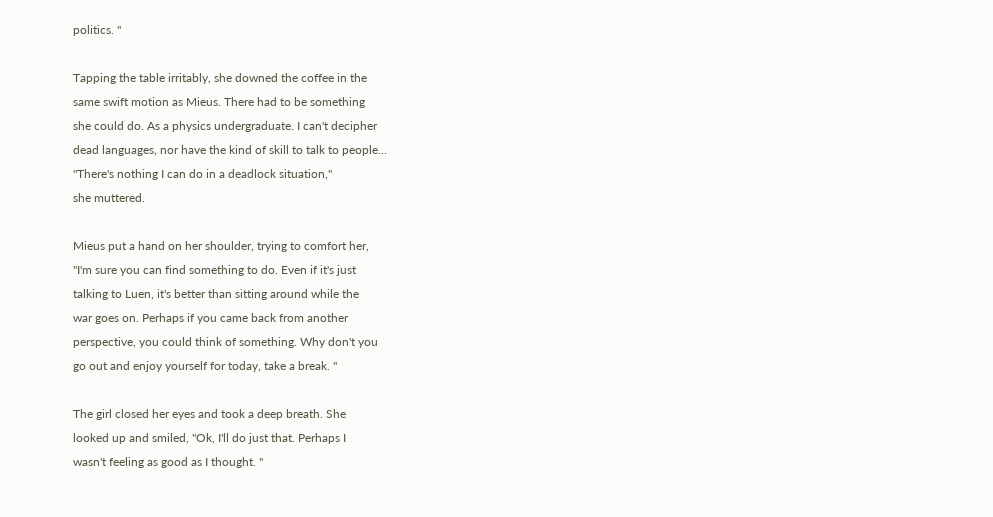politics. "

Tapping the table irritably, she downed the coffee in the
same swift motion as Mieus. There had to be something
she could do. As a physics undergraduate. I can't decipher
dead languages, nor have the kind of skill to talk to people...
"There's nothing I can do in a deadlock situation,"
she muttered.

Mieus put a hand on her shoulder, trying to comfort her,
"I'm sure you can find something to do. Even if it's just
talking to Luen, it's better than sitting around while the
war goes on. Perhaps if you came back from another
perspective, you could think of something. Why don't you
go out and enjoy yourself for today, take a break. "

The girl closed her eyes and took a deep breath. She
looked up and smiled, "Ok, I'll do just that. Perhaps I
wasn't feeling as good as I thought. "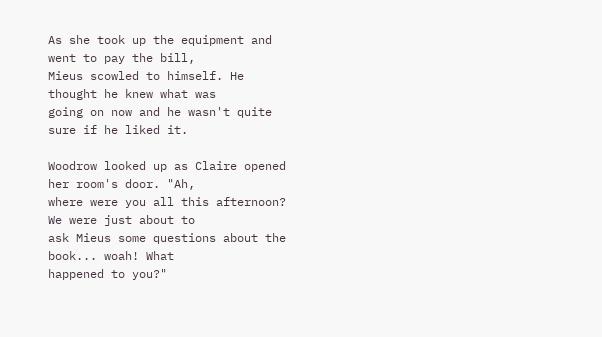As she took up the equipment and went to pay the bill,
Mieus scowled to himself. He thought he knew what was
going on now and he wasn't quite sure if he liked it.

Woodrow looked up as Claire opened her room's door. "Ah,
where were you all this afternoon? We were just about to
ask Mieus some questions about the book... woah! What
happened to you?"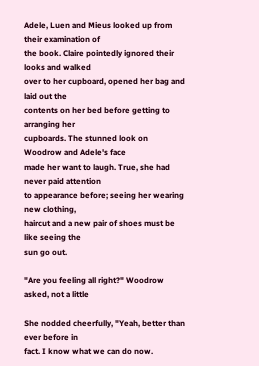Adele, Luen and Mieus looked up from their examination of
the book. Claire pointedly ignored their looks and walked
over to her cupboard, opened her bag and laid out the
contents on her bed before getting to arranging her
cupboards. The stunned look on Woodrow and Adele's face
made her want to laugh. True, she had never paid attention
to appearance before; seeing her wearing new clothing,
haircut and a new pair of shoes must be like seeing the
sun go out.

"Are you feeling all right?" Woodrow asked, not a little

She nodded cheerfully, "Yeah, better than ever before in
fact. I know what we can do now.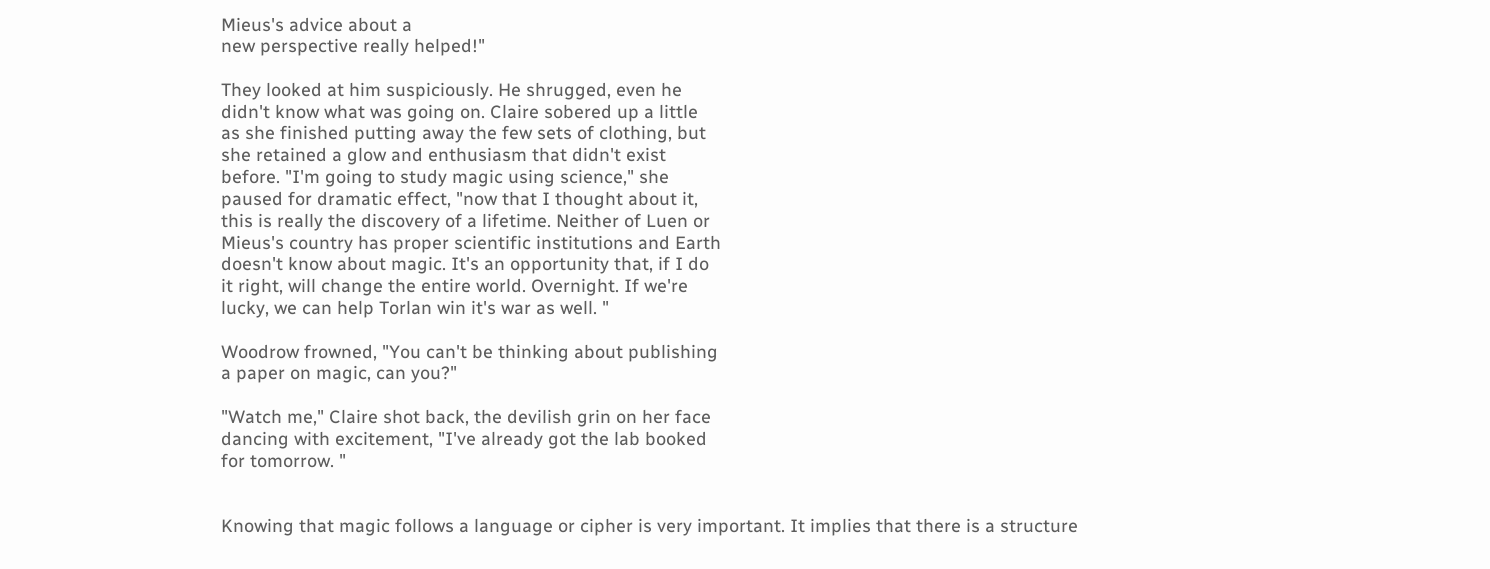Mieus's advice about a
new perspective really helped!"

They looked at him suspiciously. He shrugged, even he
didn't know what was going on. Claire sobered up a little
as she finished putting away the few sets of clothing, but
she retained a glow and enthusiasm that didn't exist
before. "I'm going to study magic using science," she
paused for dramatic effect, "now that I thought about it,
this is really the discovery of a lifetime. Neither of Luen or
Mieus's country has proper scientific institutions and Earth
doesn't know about magic. It's an opportunity that, if I do
it right, will change the entire world. Overnight. If we're
lucky, we can help Torlan win it's war as well. "

Woodrow frowned, "You can't be thinking about publishing
a paper on magic, can you?"

"Watch me," Claire shot back, the devilish grin on her face
dancing with excitement, "I've already got the lab booked
for tomorrow. "


Knowing that magic follows a language or cipher is very important. It implies that there is a structure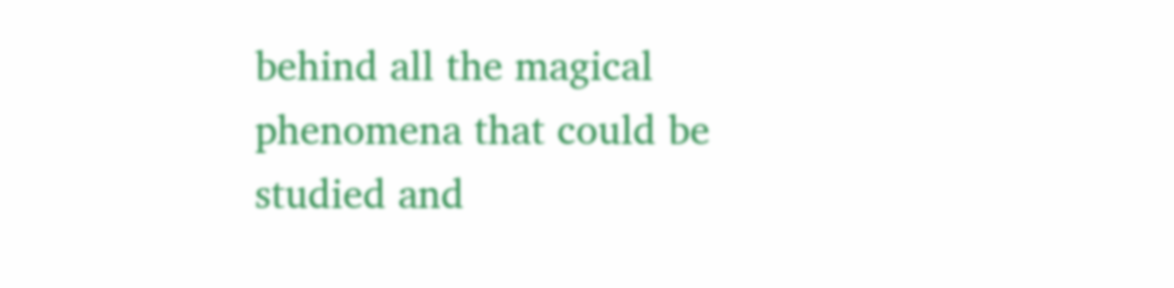behind all the magical phenomena that could be studied and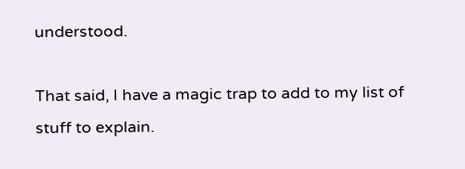understood.

That said, I have a magic trap to add to my list of stuff to explain.